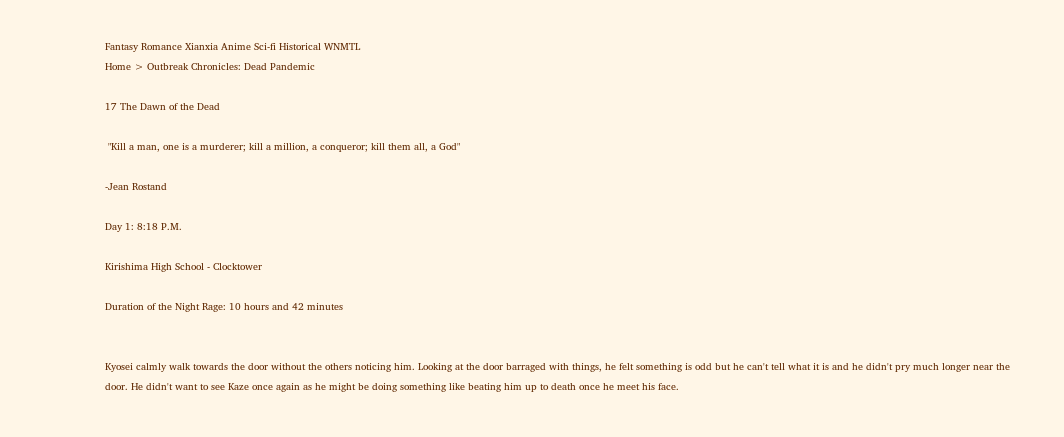Fantasy Romance Xianxia Anime Sci-fi Historical WNMTL
Home > Outbreak Chronicles: Dead Pandemic

17 The Dawn of the Dead

 "Kill a man, one is a murderer; kill a million, a conqueror; kill them all, a God"

-Jean Rostand

Day 1: 8:18 P.M.

Kirishima High School - Clocktower

Duration of the Night Rage: 10 hours and 42 minutes


Kyosei calmly walk towards the door without the others noticing him. Looking at the door barraged with things, he felt something is odd but he can't tell what it is and he didn't pry much longer near the door. He didn't want to see Kaze once again as he might be doing something like beating him up to death once he meet his face.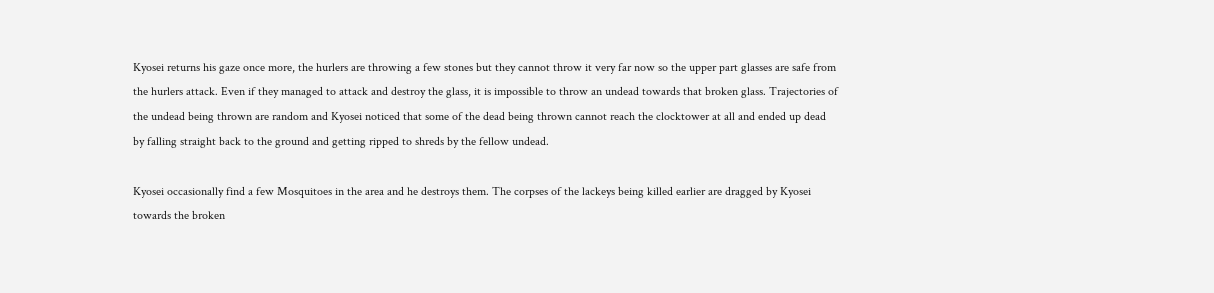Kyosei returns his gaze once more, the hurlers are throwing a few stones but they cannot throw it very far now so the upper part glasses are safe from the hurlers attack. Even if they managed to attack and destroy the glass, it is impossible to throw an undead towards that broken glass. Trajectories of the undead being thrown are random and Kyosei noticed that some of the dead being thrown cannot reach the clocktower at all and ended up dead by falling straight back to the ground and getting ripped to shreds by the fellow undead.

Kyosei occasionally find a few Mosquitoes in the area and he destroys them. The corpses of the lackeys being killed earlier are dragged by Kyosei towards the broken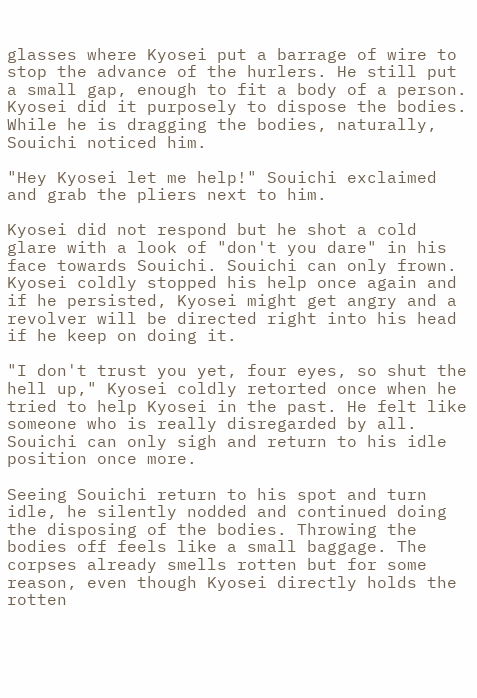glasses where Kyosei put a barrage of wire to stop the advance of the hurlers. He still put a small gap, enough to fit a body of a person. Kyosei did it purposely to dispose the bodies. While he is dragging the bodies, naturally, Souichi noticed him.

"Hey Kyosei let me help!" Souichi exclaimed and grab the pliers next to him.

Kyosei did not respond but he shot a cold glare with a look of "don't you dare" in his face towards Souichi. Souichi can only frown. Kyosei coldly stopped his help once again and if he persisted, Kyosei might get angry and a revolver will be directed right into his head if he keep on doing it.

"I don't trust you yet, four eyes, so shut the hell up," Kyosei coldly retorted once when he tried to help Kyosei in the past. He felt like someone who is really disregarded by all. Souichi can only sigh and return to his idle position once more.

Seeing Souichi return to his spot and turn idle, he silently nodded and continued doing the disposing of the bodies. Throwing the bodies off feels like a small baggage. The corpses already smells rotten but for some reason, even though Kyosei directly holds the rotten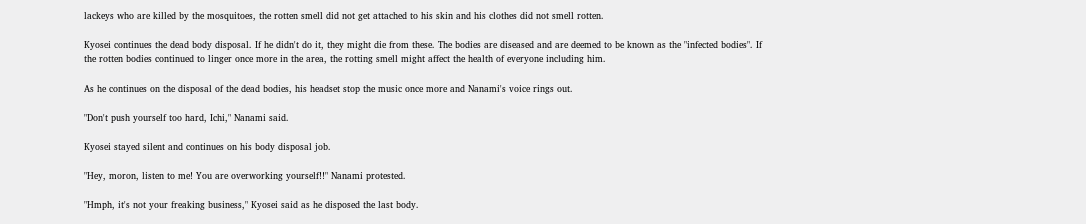lackeys who are killed by the mosquitoes, the rotten smell did not get attached to his skin and his clothes did not smell rotten.

Kyosei continues the dead body disposal. If he didn't do it, they might die from these. The bodies are diseased and are deemed to be known as the "infected bodies". If the rotten bodies continued to linger once more in the area, the rotting smell might affect the health of everyone including him.

As he continues on the disposal of the dead bodies, his headset stop the music once more and Nanami's voice rings out.

"Don't push yourself too hard, Ichi," Nanami said.

Kyosei stayed silent and continues on his body disposal job.

"Hey, moron, listen to me! You are overworking yourself!!" Nanami protested.

"Hmph, it's not your freaking business," Kyosei said as he disposed the last body.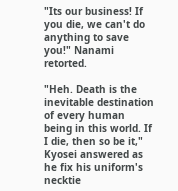"Its our business! If you die, we can't do anything to save you!" Nanami retorted.

"Heh. Death is the inevitable destination of every human being in this world. If I die, then so be it," Kyosei answered as he fix his uniform's necktie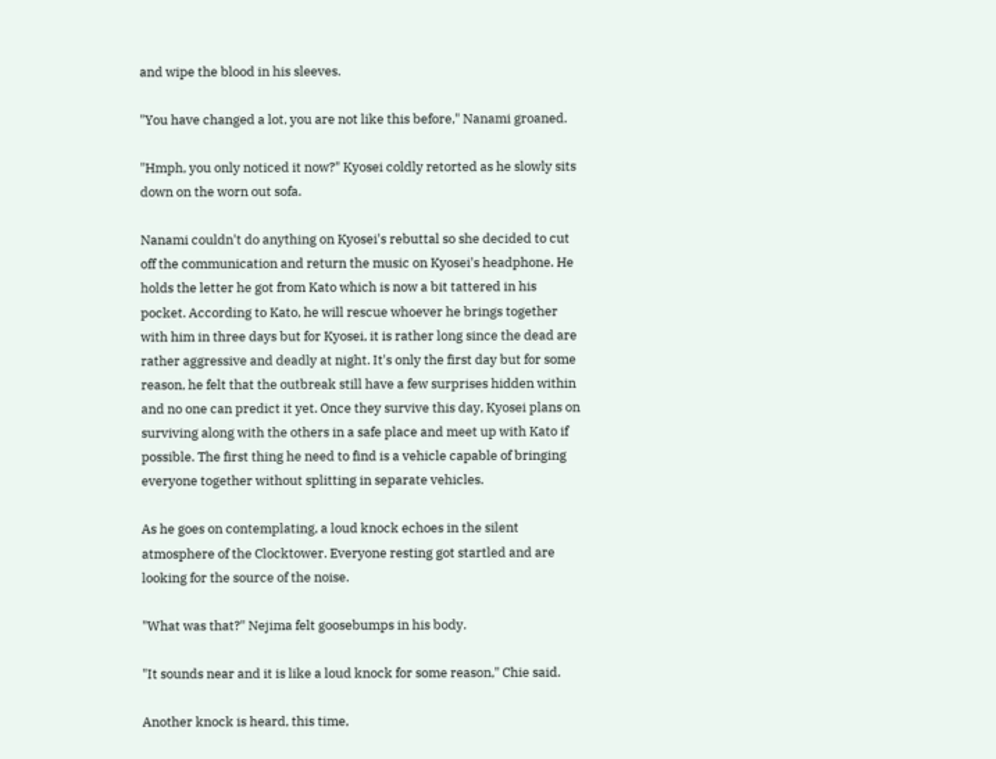and wipe the blood in his sleeves.

"You have changed a lot, you are not like this before," Nanami groaned.

"Hmph, you only noticed it now?" Kyosei coldly retorted as he slowly sits down on the worn out sofa.

Nanami couldn't do anything on Kyosei's rebuttal so she decided to cut off the communication and return the music on Kyosei's headphone. He holds the letter he got from Kato which is now a bit tattered in his pocket. According to Kato, he will rescue whoever he brings together with him in three days but for Kyosei, it is rather long since the dead are rather aggressive and deadly at night. It's only the first day but for some reason, he felt that the outbreak still have a few surprises hidden within and no one can predict it yet. Once they survive this day, Kyosei plans on surviving along with the others in a safe place and meet up with Kato if possible. The first thing he need to find is a vehicle capable of bringing everyone together without splitting in separate vehicles.

As he goes on contemplating, a loud knock echoes in the silent atmosphere of the Clocktower. Everyone resting got startled and are looking for the source of the noise.

"What was that?" Nejima felt goosebumps in his body.

"It sounds near and it is like a loud knock for some reason," Chie said.

Another knock is heard, this time,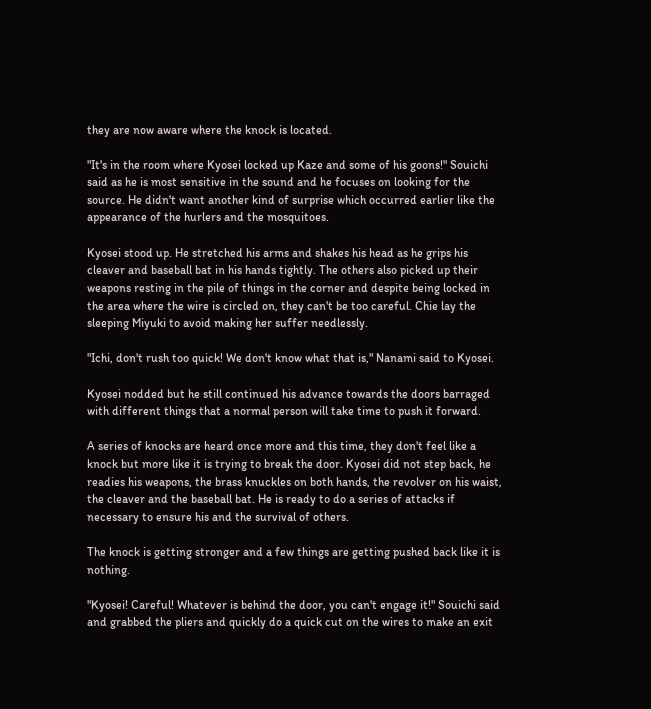they are now aware where the knock is located.

"It's in the room where Kyosei locked up Kaze and some of his goons!" Souichi said as he is most sensitive in the sound and he focuses on looking for the source. He didn't want another kind of surprise which occurred earlier like the appearance of the hurlers and the mosquitoes.

Kyosei stood up. He stretched his arms and shakes his head as he grips his cleaver and baseball bat in his hands tightly. The others also picked up their weapons resting in the pile of things in the corner and despite being locked in the area where the wire is circled on, they can't be too careful. Chie lay the sleeping Miyuki to avoid making her suffer needlessly.

"Ichi, don't rush too quick! We don't know what that is," Nanami said to Kyosei.

Kyosei nodded but he still continued his advance towards the doors barraged with different things that a normal person will take time to push it forward.

A series of knocks are heard once more and this time, they don't feel like a knock but more like it is trying to break the door. Kyosei did not step back, he readies his weapons, the brass knuckles on both hands, the revolver on his waist, the cleaver and the baseball bat. He is ready to do a series of attacks if necessary to ensure his and the survival of others.

The knock is getting stronger and a few things are getting pushed back like it is nothing.

"Kyosei! Careful! Whatever is behind the door, you can't engage it!" Souichi said and grabbed the pliers and quickly do a quick cut on the wires to make an exit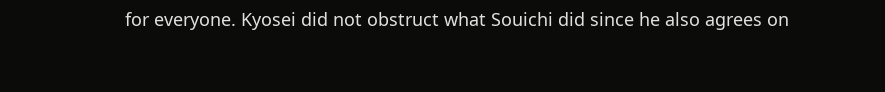for everyone. Kyosei did not obstruct what Souichi did since he also agrees on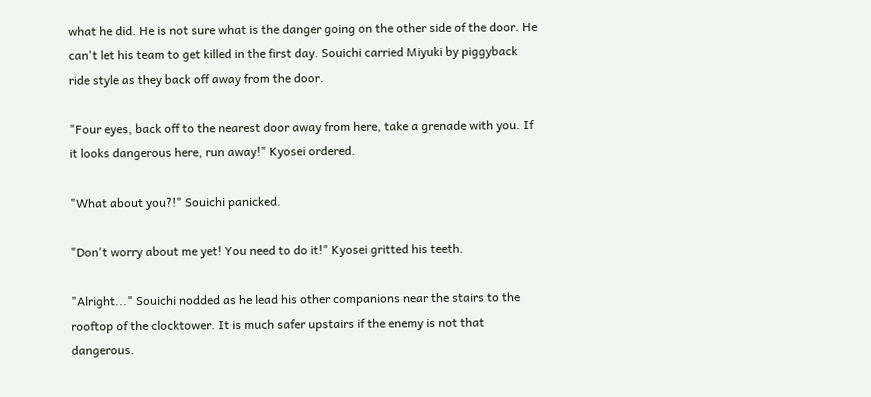what he did. He is not sure what is the danger going on the other side of the door. He can't let his team to get killed in the first day. Souichi carried Miyuki by piggyback ride style as they back off away from the door.

"Four eyes, back off to the nearest door away from here, take a grenade with you. If it looks dangerous here, run away!" Kyosei ordered.

"What about you?!" Souichi panicked.

"Don't worry about me yet! You need to do it!" Kyosei gritted his teeth.

"Alright..." Souichi nodded as he lead his other companions near the stairs to the rooftop of the clocktower. It is much safer upstairs if the enemy is not that dangerous.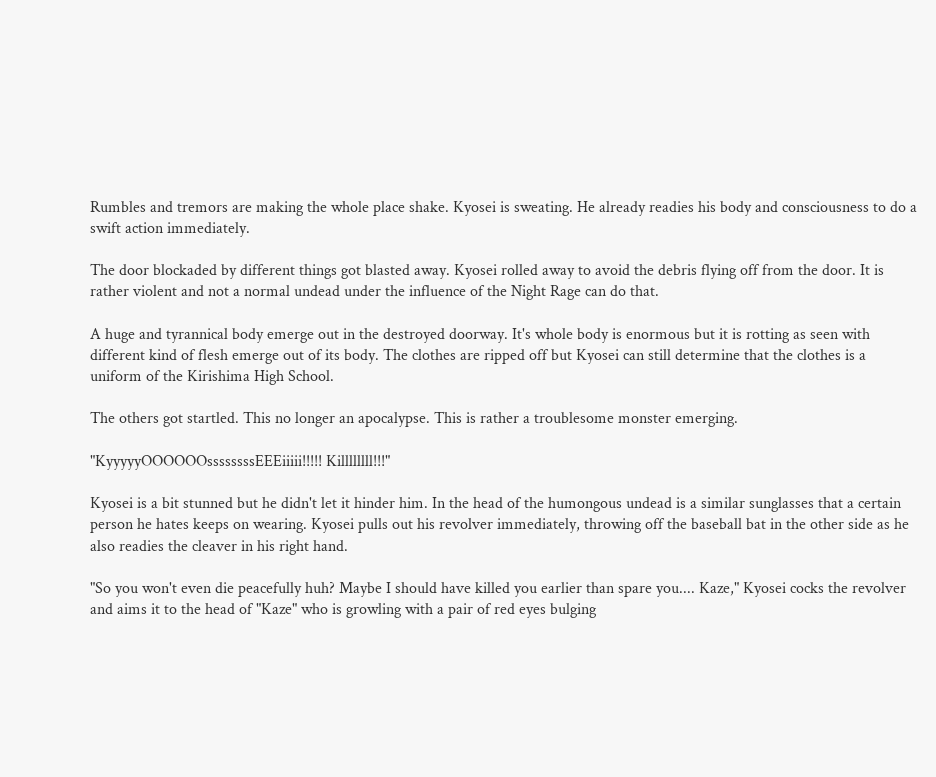Rumbles and tremors are making the whole place shake. Kyosei is sweating. He already readies his body and consciousness to do a swift action immediately.

The door blockaded by different things got blasted away. Kyosei rolled away to avoid the debris flying off from the door. It is rather violent and not a normal undead under the influence of the Night Rage can do that.

A huge and tyrannical body emerge out in the destroyed doorway. It's whole body is enormous but it is rotting as seen with different kind of flesh emerge out of its body. The clothes are ripped off but Kyosei can still determine that the clothes is a uniform of the Kirishima High School.

The others got startled. This no longer an apocalypse. This is rather a troublesome monster emerging.

"KyyyyyOOOOOOssssssssEEEiiiii!!!!! Killllllll!!!"

Kyosei is a bit stunned but he didn't let it hinder him. In the head of the humongous undead is a similar sunglasses that a certain person he hates keeps on wearing. Kyosei pulls out his revolver immediately, throwing off the baseball bat in the other side as he also readies the cleaver in his right hand.

"So you won't even die peacefully huh? Maybe I should have killed you earlier than spare you.... Kaze," Kyosei cocks the revolver and aims it to the head of "Kaze" who is growling with a pair of red eyes bulging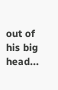out of his big head...